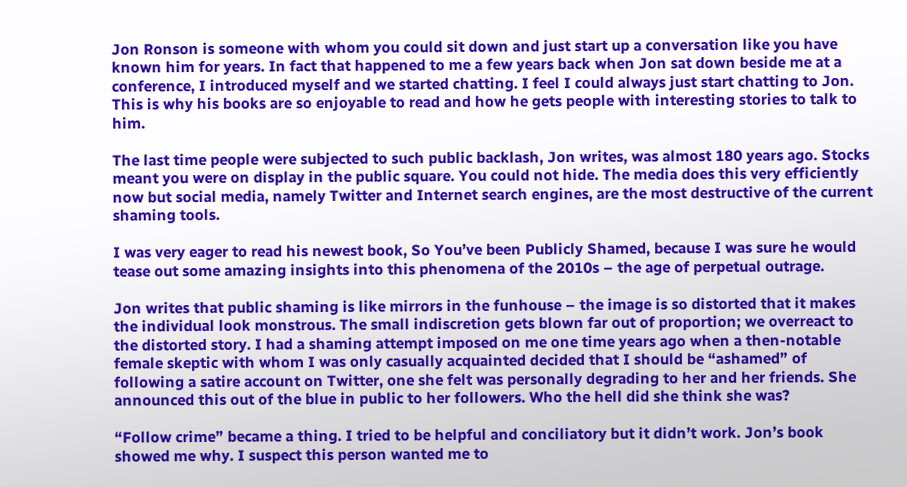Jon Ronson is someone with whom you could sit down and just start up a conversation like you have known him for years. In fact that happened to me a few years back when Jon sat down beside me at a conference, I introduced myself and we started chatting. I feel I could always just start chatting to Jon. This is why his books are so enjoyable to read and how he gets people with interesting stories to talk to him.

The last time people were subjected to such public backlash, Jon writes, was almost 180 years ago. Stocks meant you were on display in the public square. You could not hide. The media does this very efficiently now but social media, namely Twitter and Internet search engines, are the most destructive of the current shaming tools.

I was very eager to read his newest book, So You’ve been Publicly Shamed, because I was sure he would tease out some amazing insights into this phenomena of the 2010s – the age of perpetual outrage.

Jon writes that public shaming is like mirrors in the funhouse – the image is so distorted that it makes the individual look monstrous. The small indiscretion gets blown far out of proportion; we overreact to the distorted story. I had a shaming attempt imposed on me one time years ago when a then-notable female skeptic with whom I was only casually acquainted decided that I should be “ashamed” of following a satire account on Twitter, one she felt was personally degrading to her and her friends. She announced this out of the blue in public to her followers. Who the hell did she think she was?

“Follow crime” became a thing. I tried to be helpful and conciliatory but it didn’t work. Jon’s book showed me why. I suspect this person wanted me to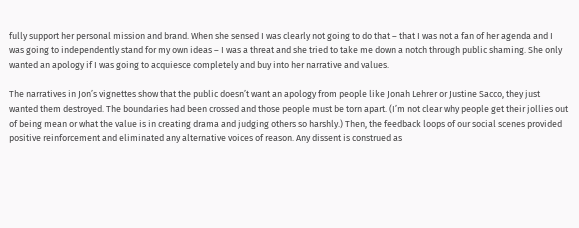fully support her personal mission and brand. When she sensed I was clearly not going to do that – that I was not a fan of her agenda and I was going to independently stand for my own ideas – I was a threat and she tried to take me down a notch through public shaming. She only wanted an apology if I was going to acquiesce completely and buy into her narrative and values.

The narratives in Jon’s vignettes show that the public doesn’t want an apology from people like Jonah Lehrer or Justine Sacco, they just wanted them destroyed. The boundaries had been crossed and those people must be torn apart. (I’m not clear why people get their jollies out of being mean or what the value is in creating drama and judging others so harshly.) Then, the feedback loops of our social scenes provided positive reinforcement and eliminated any alternative voices of reason. Any dissent is construed as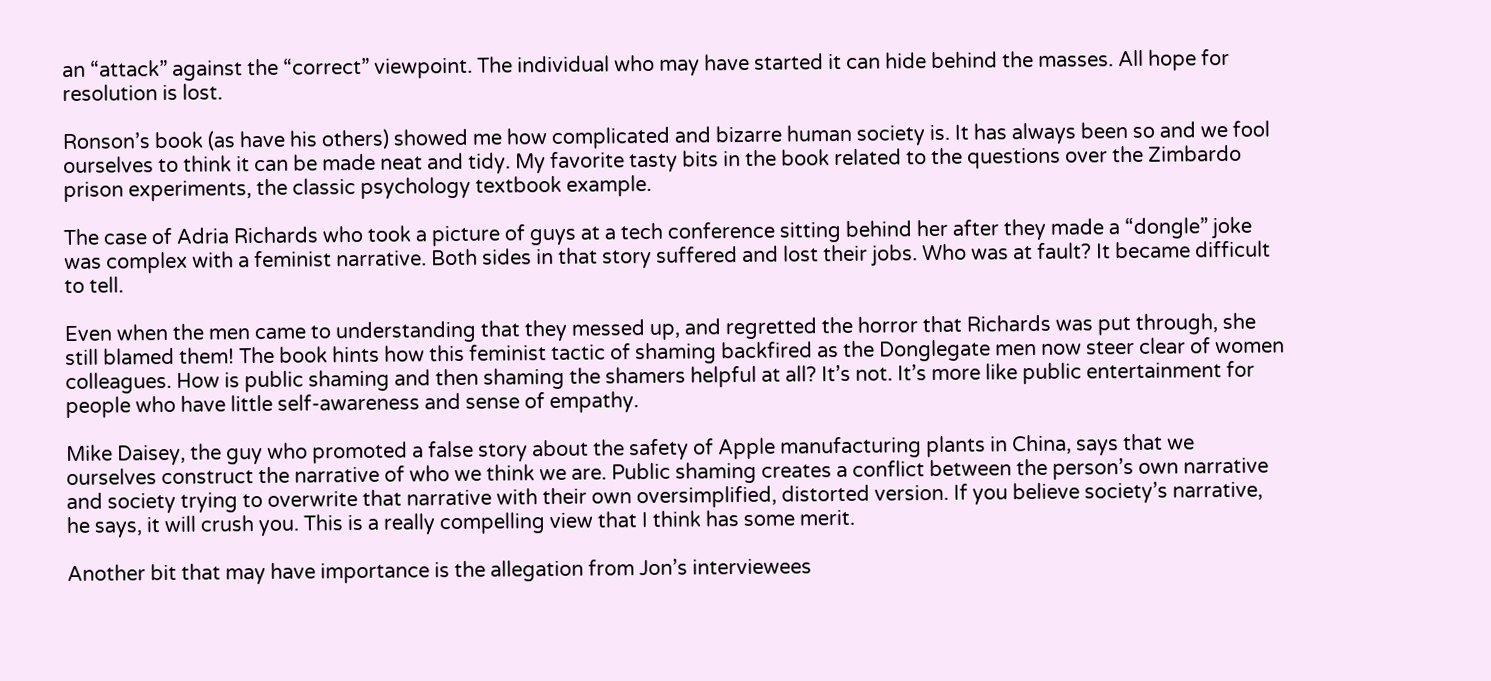an “attack” against the “correct” viewpoint. The individual who may have started it can hide behind the masses. All hope for resolution is lost.

Ronson’s book (as have his others) showed me how complicated and bizarre human society is. It has always been so and we fool ourselves to think it can be made neat and tidy. My favorite tasty bits in the book related to the questions over the Zimbardo prison experiments, the classic psychology textbook example.

The case of Adria Richards who took a picture of guys at a tech conference sitting behind her after they made a “dongle” joke was complex with a feminist narrative. Both sides in that story suffered and lost their jobs. Who was at fault? It became difficult to tell.

Even when the men came to understanding that they messed up, and regretted the horror that Richards was put through, she still blamed them! The book hints how this feminist tactic of shaming backfired as the Donglegate men now steer clear of women colleagues. How is public shaming and then shaming the shamers helpful at all? It’s not. It’s more like public entertainment for people who have little self-awareness and sense of empathy.

Mike Daisey, the guy who promoted a false story about the safety of Apple manufacturing plants in China, says that we ourselves construct the narrative of who we think we are. Public shaming creates a conflict between the person’s own narrative and society trying to overwrite that narrative with their own oversimplified, distorted version. If you believe society’s narrative, he says, it will crush you. This is a really compelling view that I think has some merit.

Another bit that may have importance is the allegation from Jon’s interviewees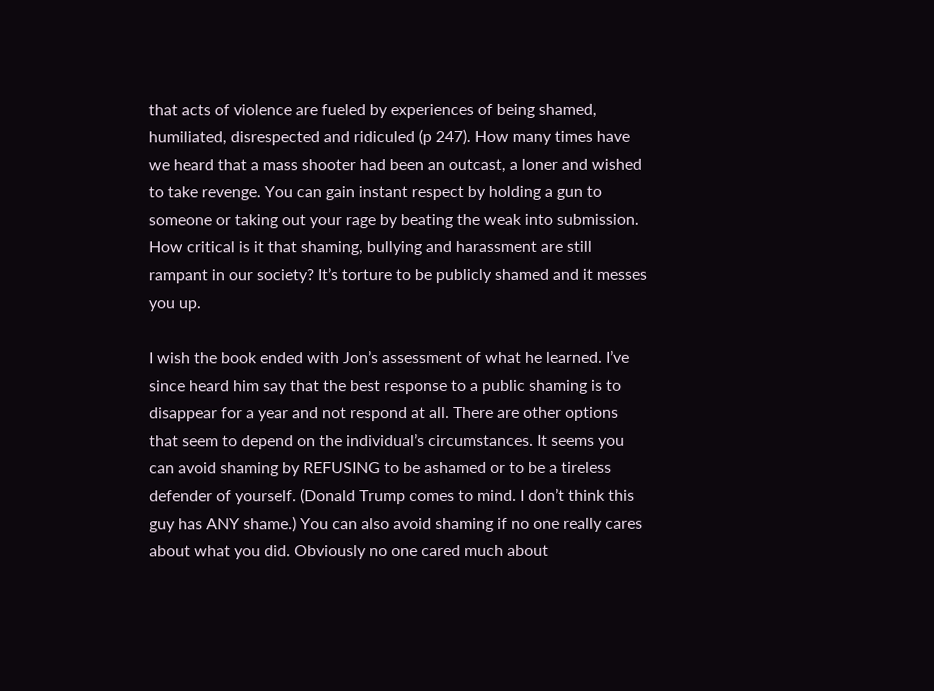that acts of violence are fueled by experiences of being shamed, humiliated, disrespected and ridiculed (p 247). How many times have we heard that a mass shooter had been an outcast, a loner and wished to take revenge. You can gain instant respect by holding a gun to someone or taking out your rage by beating the weak into submission. How critical is it that shaming, bullying and harassment are still rampant in our society? It’s torture to be publicly shamed and it messes you up.

I wish the book ended with Jon’s assessment of what he learned. I’ve since heard him say that the best response to a public shaming is to disappear for a year and not respond at all. There are other options that seem to depend on the individual’s circumstances. It seems you can avoid shaming by REFUSING to be ashamed or to be a tireless defender of yourself. (Donald Trump comes to mind. I don’t think this guy has ANY shame.) You can also avoid shaming if no one really cares about what you did. Obviously no one cared much about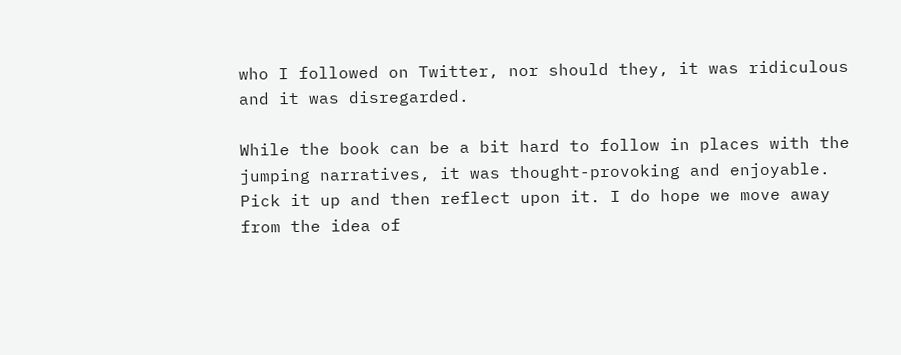who I followed on Twitter, nor should they, it was ridiculous and it was disregarded.

While the book can be a bit hard to follow in places with the jumping narratives, it was thought-provoking and enjoyable. Pick it up and then reflect upon it. I do hope we move away from the idea of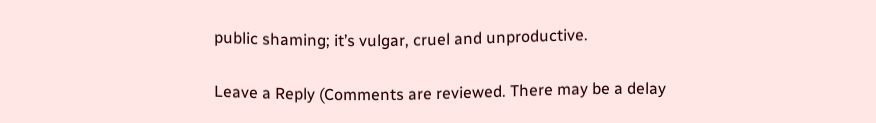public shaming; it’s vulgar, cruel and unproductive.

Leave a Reply (Comments are reviewed. There may be a delay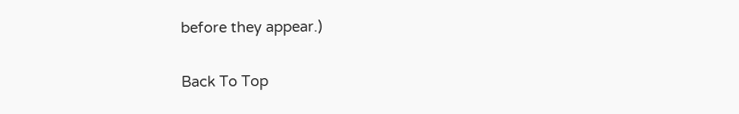before they appear.)

Back To Top